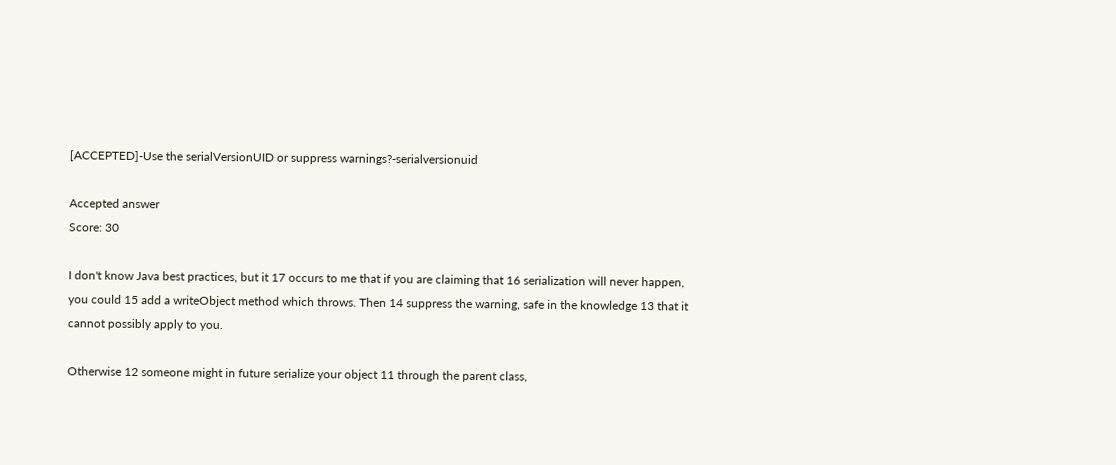[ACCEPTED]-Use the serialVersionUID or suppress warnings?-serialversionuid

Accepted answer
Score: 30

I don't know Java best practices, but it 17 occurs to me that if you are claiming that 16 serialization will never happen, you could 15 add a writeObject method which throws. Then 14 suppress the warning, safe in the knowledge 13 that it cannot possibly apply to you.

Otherwise 12 someone might in future serialize your object 11 through the parent class,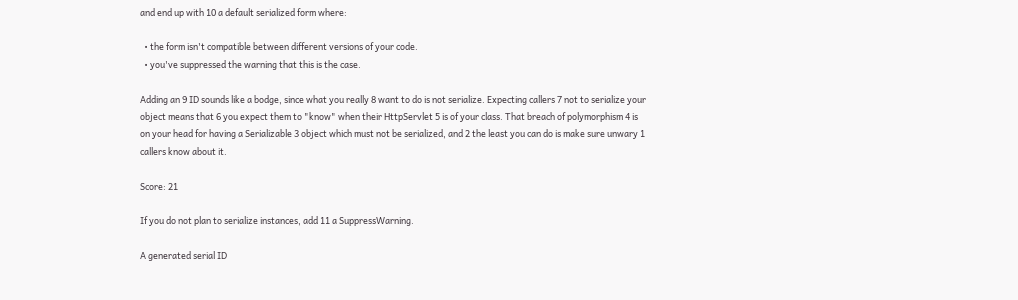and end up with 10 a default serialized form where:

  • the form isn't compatible between different versions of your code.
  • you've suppressed the warning that this is the case.

Adding an 9 ID sounds like a bodge, since what you really 8 want to do is not serialize. Expecting callers 7 not to serialize your object means that 6 you expect them to "know" when their HttpServlet 5 is of your class. That breach of polymorphism 4 is on your head for having a Serializable 3 object which must not be serialized, and 2 the least you can do is make sure unwary 1 callers know about it.

Score: 21

If you do not plan to serialize instances, add 11 a SuppressWarning.

A generated serial ID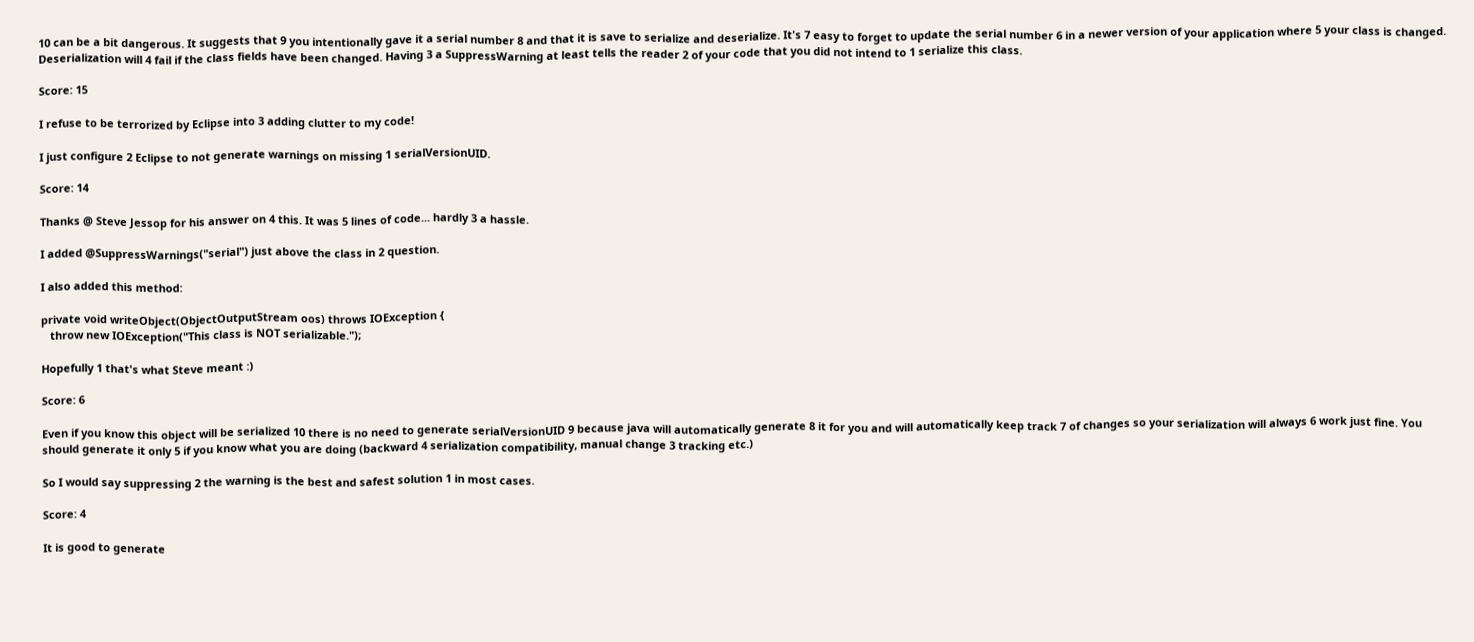10 can be a bit dangerous. It suggests that 9 you intentionally gave it a serial number 8 and that it is save to serialize and deserialize. It's 7 easy to forget to update the serial number 6 in a newer version of your application where 5 your class is changed. Deserialization will 4 fail if the class fields have been changed. Having 3 a SuppressWarning at least tells the reader 2 of your code that you did not intend to 1 serialize this class.

Score: 15

I refuse to be terrorized by Eclipse into 3 adding clutter to my code!

I just configure 2 Eclipse to not generate warnings on missing 1 serialVersionUID.

Score: 14

Thanks @ Steve Jessop for his answer on 4 this. It was 5 lines of code... hardly 3 a hassle.

I added @SuppressWarnings("serial") just above the class in 2 question.

I also added this method:

private void writeObject(ObjectOutputStream oos) throws IOException {
   throw new IOException("This class is NOT serializable.");

Hopefully 1 that's what Steve meant :)

Score: 6

Even if you know this object will be serialized 10 there is no need to generate serialVersionUID 9 because java will automatically generate 8 it for you and will automatically keep track 7 of changes so your serialization will always 6 work just fine. You should generate it only 5 if you know what you are doing (backward 4 serialization compatibility, manual change 3 tracking etc.)

So I would say suppressing 2 the warning is the best and safest solution 1 in most cases.

Score: 4

It is good to generate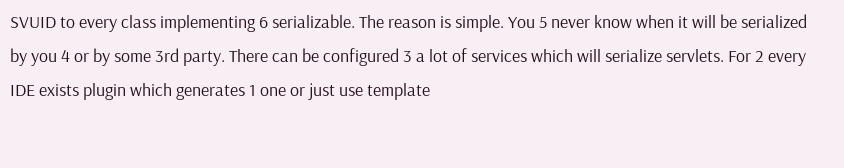SVUID to every class implementing 6 serializable. The reason is simple. You 5 never know when it will be serialized by you 4 or by some 3rd party. There can be configured 3 a lot of services which will serialize servlets. For 2 every IDE exists plugin which generates 1 one or just use template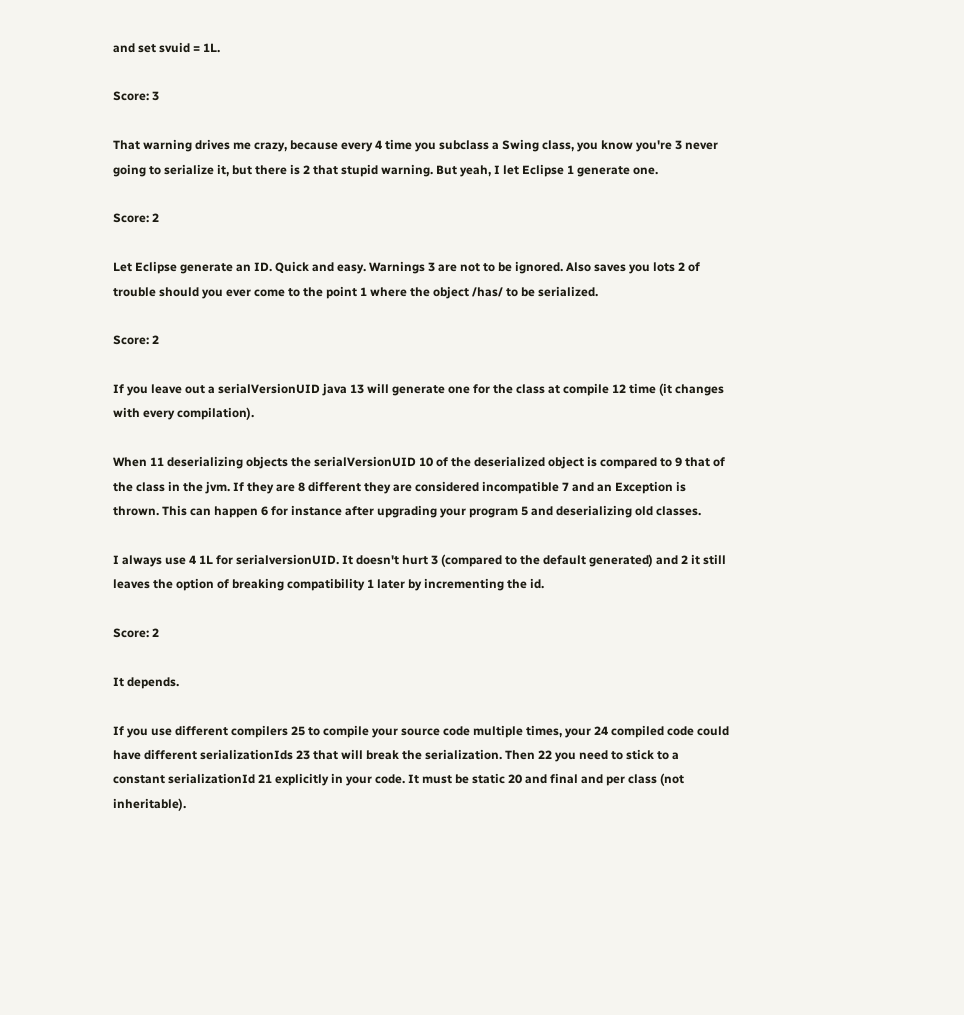and set svuid = 1L.

Score: 3

That warning drives me crazy, because every 4 time you subclass a Swing class, you know you're 3 never going to serialize it, but there is 2 that stupid warning. But yeah, I let Eclipse 1 generate one.

Score: 2

Let Eclipse generate an ID. Quick and easy. Warnings 3 are not to be ignored. Also saves you lots 2 of trouble should you ever come to the point 1 where the object /has/ to be serialized.

Score: 2

If you leave out a serialVersionUID java 13 will generate one for the class at compile 12 time (it changes with every compilation).

When 11 deserializing objects the serialVersionUID 10 of the deserialized object is compared to 9 that of the class in the jvm. If they are 8 different they are considered incompatible 7 and an Exception is thrown. This can happen 6 for instance after upgrading your program 5 and deserializing old classes.

I always use 4 1L for serialversionUID. It doesn't hurt 3 (compared to the default generated) and 2 it still leaves the option of breaking compatibility 1 later by incrementing the id.

Score: 2

It depends.

If you use different compilers 25 to compile your source code multiple times, your 24 compiled code could have different serializationIds 23 that will break the serialization. Then 22 you need to stick to a constant serializationId 21 explicitly in your code. It must be static 20 and final and per class (not inheritable).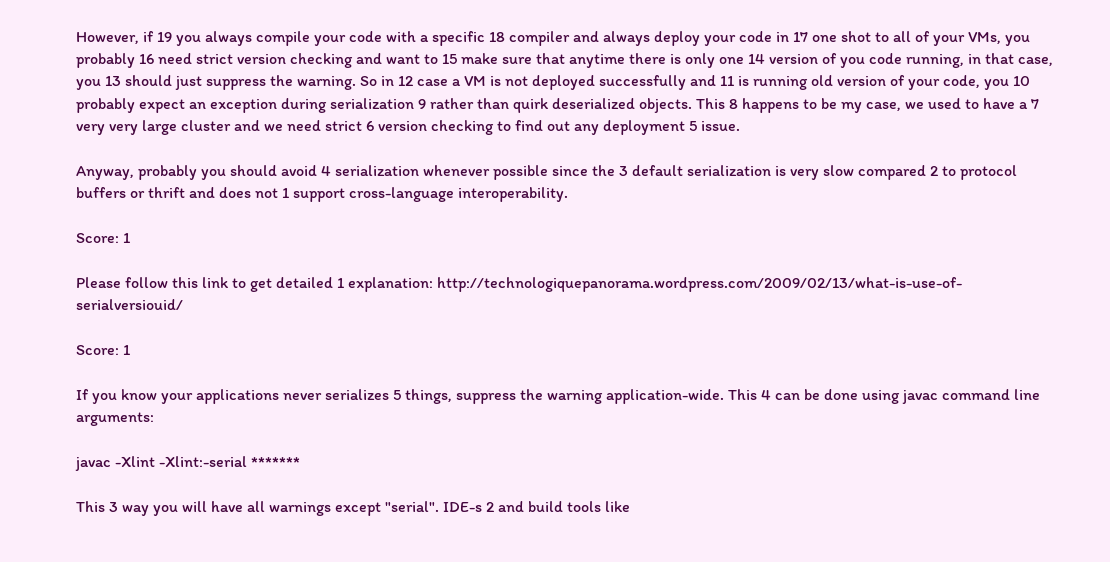However, if 19 you always compile your code with a specific 18 compiler and always deploy your code in 17 one shot to all of your VMs, you probably 16 need strict version checking and want to 15 make sure that anytime there is only one 14 version of you code running, in that case, you 13 should just suppress the warning. So in 12 case a VM is not deployed successfully and 11 is running old version of your code, you 10 probably expect an exception during serialization 9 rather than quirk deserialized objects. This 8 happens to be my case, we used to have a 7 very very large cluster and we need strict 6 version checking to find out any deployment 5 issue.

Anyway, probably you should avoid 4 serialization whenever possible since the 3 default serialization is very slow compared 2 to protocol buffers or thrift and does not 1 support cross-language interoperability.

Score: 1

Please follow this link to get detailed 1 explanation: http://technologiquepanorama.wordpress.com/2009/02/13/what-is-use-of-serialversiouid/

Score: 1

If you know your applications never serializes 5 things, suppress the warning application-wide. This 4 can be done using javac command line arguments:

javac -Xlint -Xlint:-serial *******

This 3 way you will have all warnings except "serial". IDE-s 2 and build tools like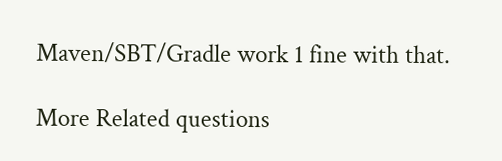Maven/SBT/Gradle work 1 fine with that.

More Related questions